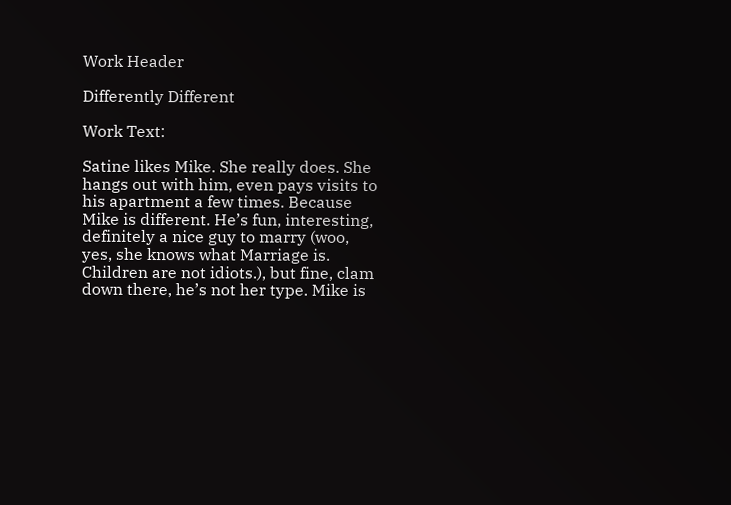Work Header

Differently Different

Work Text:

Satine likes Mike. She really does. She hangs out with him, even pays visits to his apartment a few times. Because Mike is different. He’s fun, interesting, definitely a nice guy to marry (woo, yes, she knows what Marriage is. Children are not idiots.), but fine, clam down there, he’s not her type. Mike is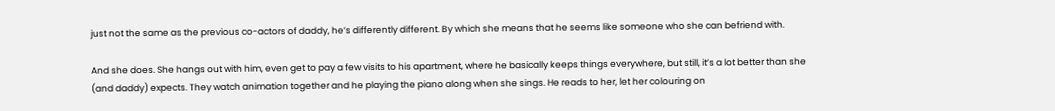just not the same as the previous co-actors of daddy, he’s differently different. By which she means that he seems like someone who she can befriend with.

And she does. She hangs out with him, even get to pay a few visits to his apartment, where he basically keeps things everywhere, but still, it’s a lot better than she (and daddy) expects. They watch animation together and he playing the piano along when she sings. He reads to her, let her colouring on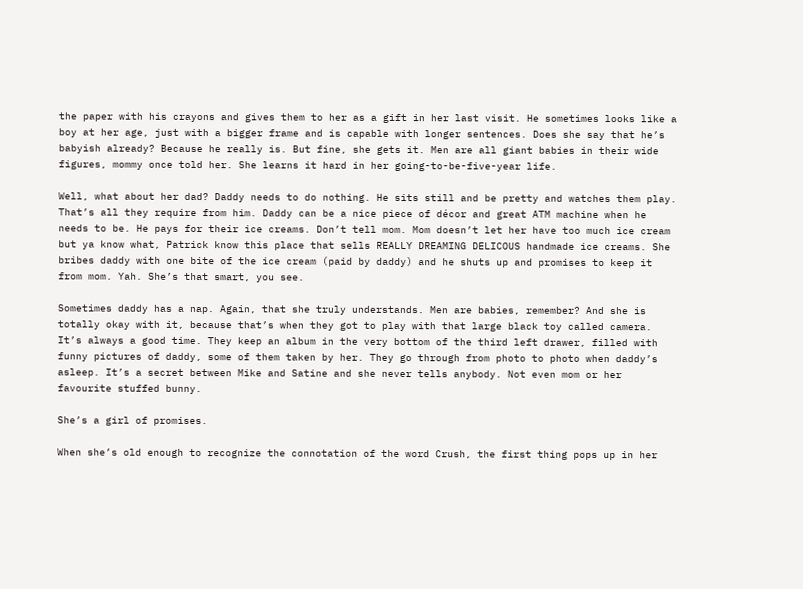the paper with his crayons and gives them to her as a gift in her last visit. He sometimes looks like a boy at her age, just with a bigger frame and is capable with longer sentences. Does she say that he’s babyish already? Because he really is. But fine, she gets it. Men are all giant babies in their wide figures, mommy once told her. She learns it hard in her going-to-be-five-year life.

Well, what about her dad? Daddy needs to do nothing. He sits still and be pretty and watches them play. That’s all they require from him. Daddy can be a nice piece of décor and great ATM machine when he needs to be. He pays for their ice creams. Don’t tell mom. Mom doesn’t let her have too much ice cream but ya know what, Patrick know this place that sells REALLY DREAMING DELICOUS handmade ice creams. She bribes daddy with one bite of the ice cream (paid by daddy) and he shuts up and promises to keep it from mom. Yah. She’s that smart, you see.

Sometimes daddy has a nap. Again, that she truly understands. Men are babies, remember? And she is totally okay with it, because that’s when they got to play with that large black toy called camera. It’s always a good time. They keep an album in the very bottom of the third left drawer, filled with funny pictures of daddy, some of them taken by her. They go through from photo to photo when daddy’s asleep. It’s a secret between Mike and Satine and she never tells anybody. Not even mom or her favourite stuffed bunny.

She’s a girl of promises.

When she’s old enough to recognize the connotation of the word Crush, the first thing pops up in her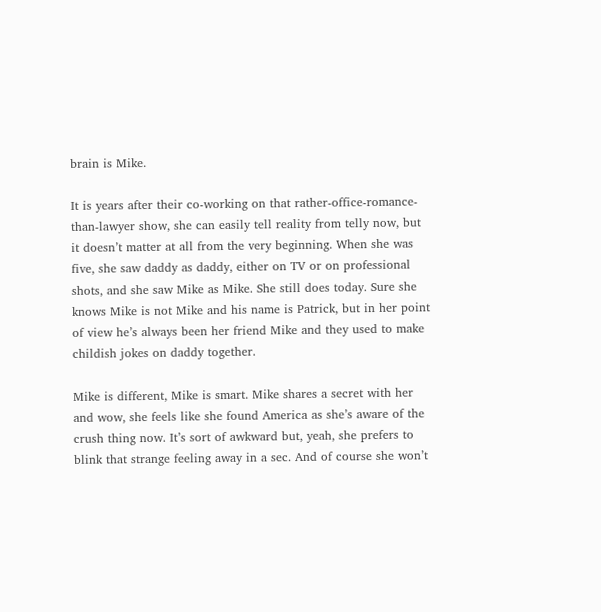brain is Mike.

It is years after their co-working on that rather-office-romance-than-lawyer show, she can easily tell reality from telly now, but it doesn’t matter at all from the very beginning. When she was five, she saw daddy as daddy, either on TV or on professional shots, and she saw Mike as Mike. She still does today. Sure she knows Mike is not Mike and his name is Patrick, but in her point of view he’s always been her friend Mike and they used to make childish jokes on daddy together.

Mike is different, Mike is smart. Mike shares a secret with her and wow, she feels like she found America as she’s aware of the crush thing now. It’s sort of awkward but, yeah, she prefers to blink that strange feeling away in a sec. And of course she won’t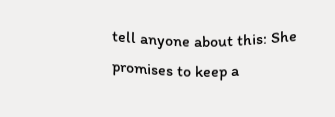tell anyone about this: She promises to keep a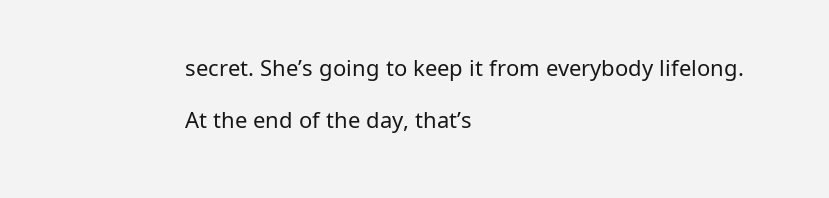secret. She’s going to keep it from everybody lifelong.

At the end of the day, that’s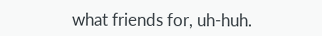what friends for, uh-huh.